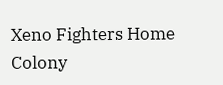Xeno Fighters Home Colony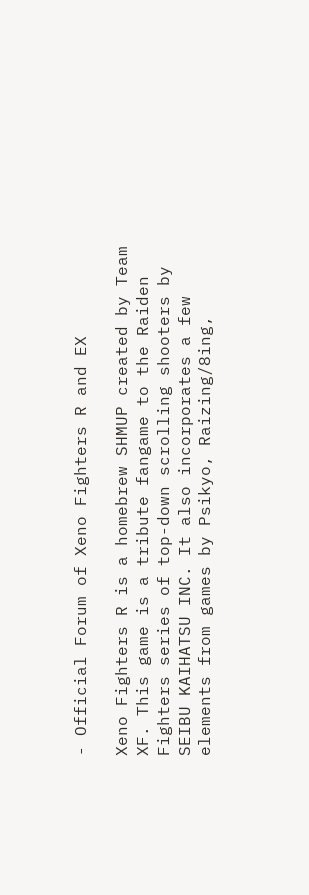- Official Forum of Xeno Fighters R and EX

Xeno Fighters R is a homebrew SHMUP created by Team XF. This game is a tribute fangame to the Raiden Fighters series of top-down scrolling shooters by SEIBU KAIHATSU INC. It also incorporates a few elements from games by Psikyo, Raizing/8ing,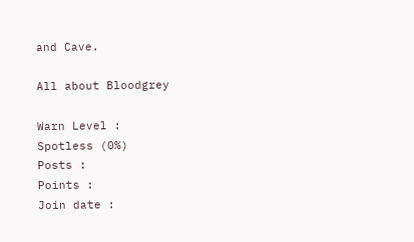and Cave.

All about Bloodgrey

Warn Level :
Spotless (0%)
Posts :
Points :
Join date :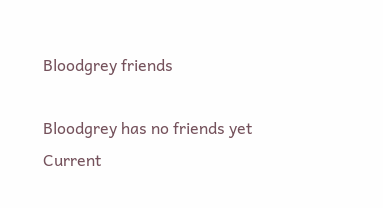Bloodgrey friends

Bloodgrey has no friends yet
Current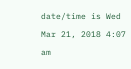date/time is Wed Mar 21, 2018 4:07 am